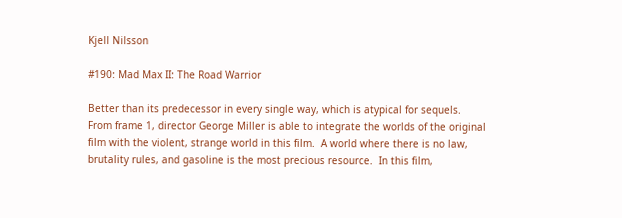Kjell Nilsson

#190: Mad Max II: The Road Warrior

Better than its predecessor in every single way, which is atypical for sequels.  From frame 1, director George Miller is able to integrate the worlds of the original film with the violent, strange world in this film.  A world where there is no law, brutality rules, and gasoline is the most precious resource.  In this film,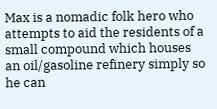Max is a nomadic folk hero who attempts to aid the residents of a small compound which houses an oil/gasoline refinery simply so he can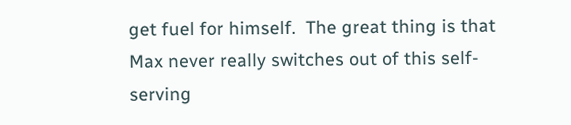get fuel for himself.  The great thing is that Max never really switches out of this self-serving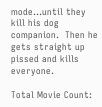mode…until they kill his dog companion.  Then he gets straight up pissed and kills everyone.

Total Movie Count: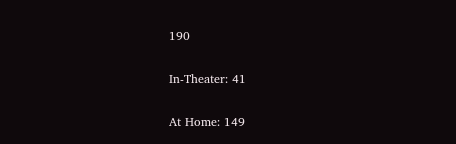190

In-Theater: 41

At Home: 149